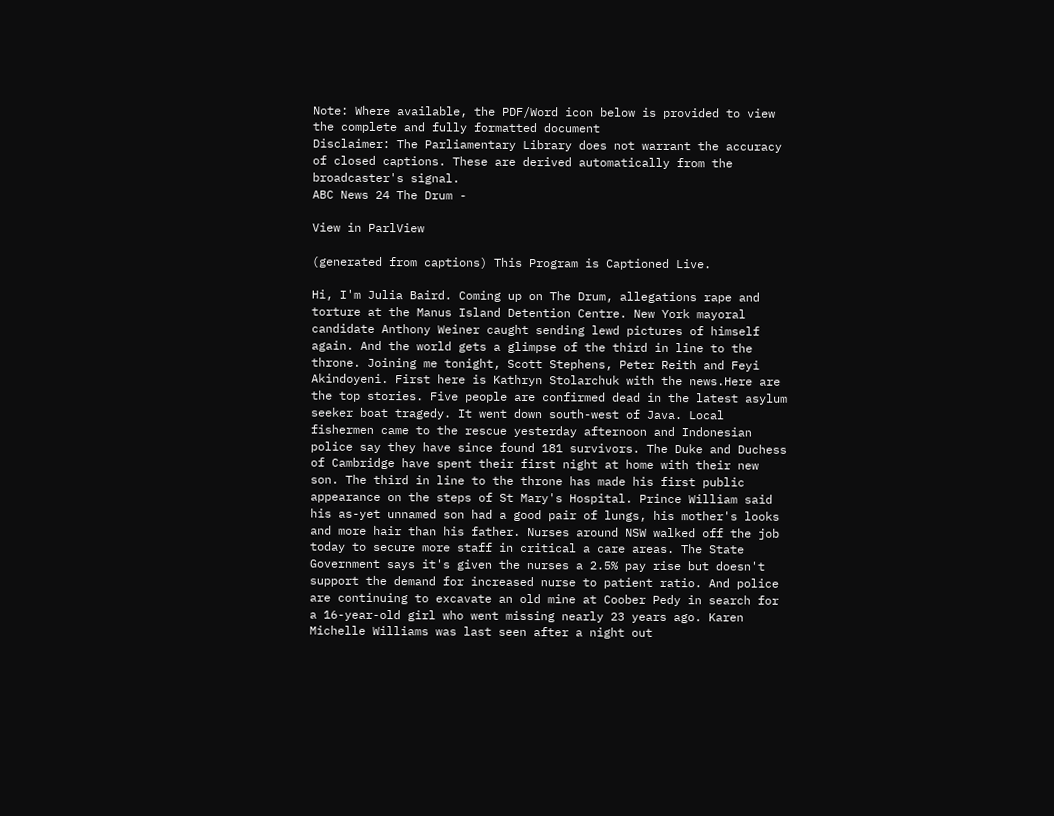Note: Where available, the PDF/Word icon below is provided to view the complete and fully formatted document
Disclaimer: The Parliamentary Library does not warrant the accuracy of closed captions. These are derived automatically from the broadcaster's signal.
ABC News 24 The Drum -

View in ParlView

(generated from captions) This Program is Captioned Live.

Hi, I'm Julia Baird. Coming up on The Drum, allegations rape and torture at the Manus Island Detention Centre. New York mayoral candidate Anthony Weiner caught sending lewd pictures of himself again. And the world gets a glimpse of the third in line to the throne. Joining me tonight, Scott Stephens, Peter Reith and Feyi Akindoyeni. First here is Kathryn Stolarchuk with the news.Here are the top stories. Five people are confirmed dead in the latest asylum seeker boat tragedy. It went down south-west of Java. Local fishermen came to the rescue yesterday afternoon and Indonesian police say they have since found 181 survivors. The Duke and Duchess of Cambridge have spent their first night at home with their new son. The third in line to the throne has made his first public appearance on the steps of St Mary's Hospital. Prince William said his as-yet unnamed son had a good pair of lungs, his mother's looks and more hair than his father. Nurses around NSW walked off the job today to secure more staff in critical a care areas. The State Government says it's given the nurses a 2.5% pay rise but doesn't support the demand for increased nurse to patient ratio. And police are continuing to excavate an old mine at Coober Pedy in search for a 16-year-old girl who went missing nearly 23 years ago. Karen Michelle Williams was last seen after a night out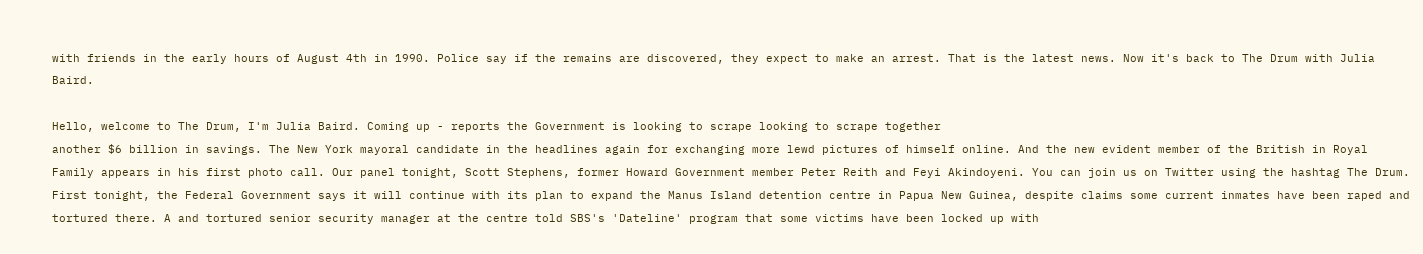with friends in the early hours of August 4th in 1990. Police say if the remains are discovered, they expect to make an arrest. That is the latest news. Now it's back to The Drum with Julia Baird.

Hello, welcome to The Drum, I'm Julia Baird. Coming up - reports the Government is looking to scrape looking to scrape together
another $6 billion in savings. The New York mayoral candidate in the headlines again for exchanging more lewd pictures of himself online. And the new evident member of the British in Royal Family appears in his first photo call. Our panel tonight, Scott Stephens, former Howard Government member Peter Reith and Feyi Akindoyeni. You can join us on Twitter using the hashtag The Drum. First tonight, the Federal Government says it will continue with its plan to expand the Manus Island detention centre in Papua New Guinea, despite claims some current inmates have been raped and tortured there. A and tortured senior security manager at the centre told SBS's 'Dateline' program that some victims have been locked up with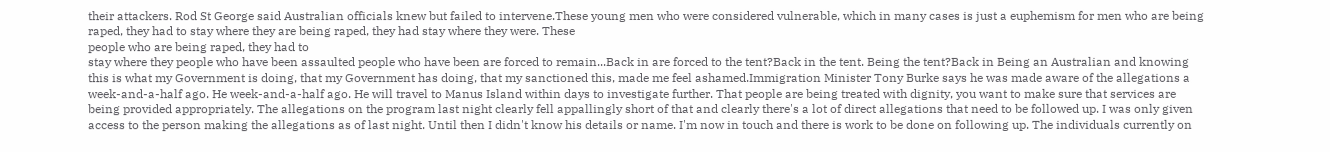their attackers. Rod St George said Australian officials knew but failed to intervene.These young men who were considered vulnerable, which in many cases is just a euphemism for men who are being raped, they had to stay where they are being raped, they had stay where they were. These
people who are being raped, they had to
stay where they people who have been assaulted people who have been are forced to remain...Back in are forced to the tent?Back in the tent. Being the tent?Back in Being an Australian and knowing this is what my Government is doing, that my Government has doing, that my sanctioned this, made me feel ashamed.Immigration Minister Tony Burke says he was made aware of the allegations a week-and-a-half ago. He week-and-a-half ago. He will travel to Manus Island within days to investigate further. That people are being treated with dignity, you want to make sure that services are being provided appropriately. The allegations on the program last night clearly fell appallingly short of that and clearly there's a lot of direct allegations that need to be followed up. I was only given access to the person making the allegations as of last night. Until then I didn't know his details or name. I'm now in touch and there is work to be done on following up. The individuals currently on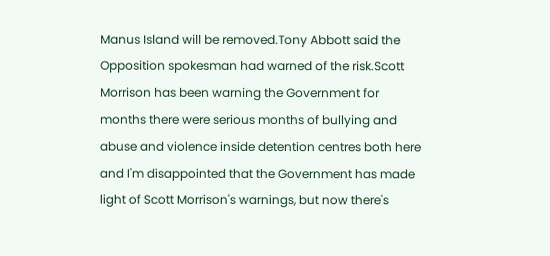Manus Island will be removed.Tony Abbott said the Opposition spokesman had warned of the risk.Scott Morrison has been warning the Government for months there were serious months of bullying and abuse and violence inside detention centres both here and I'm disappointed that the Government has made light of Scott Morrison's warnings, but now there's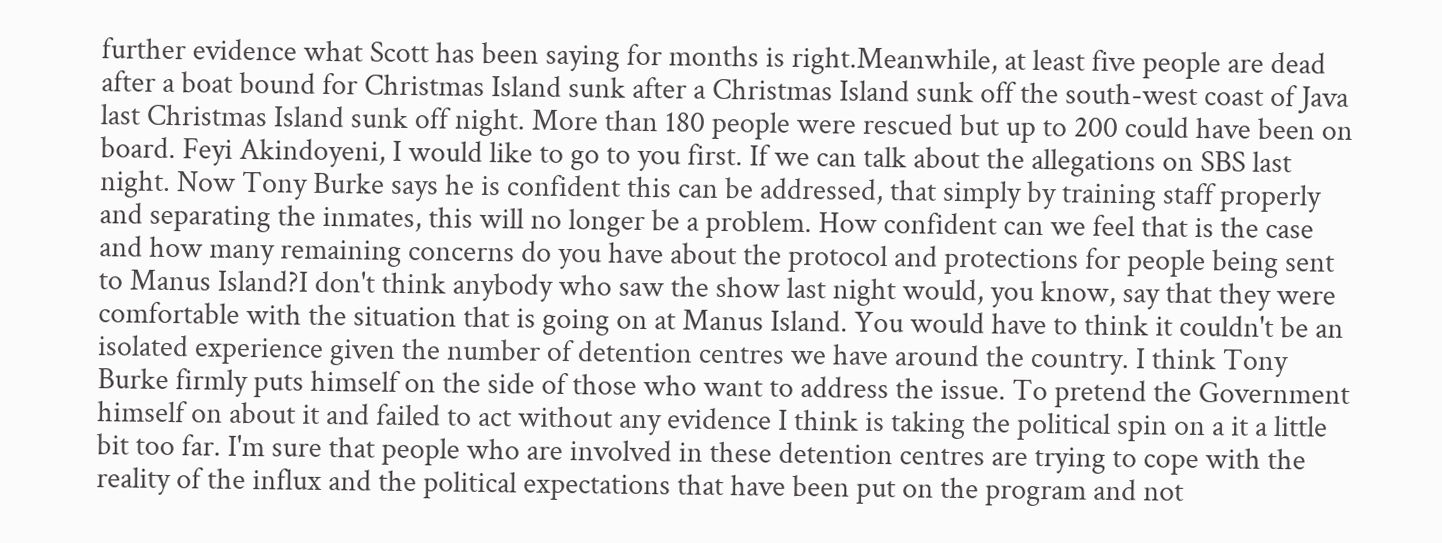further evidence what Scott has been saying for months is right.Meanwhile, at least five people are dead after a boat bound for Christmas Island sunk after a Christmas Island sunk off the south-west coast of Java last Christmas Island sunk off night. More than 180 people were rescued but up to 200 could have been on board. Feyi Akindoyeni, I would like to go to you first. If we can talk about the allegations on SBS last night. Now Tony Burke says he is confident this can be addressed, that simply by training staff properly and separating the inmates, this will no longer be a problem. How confident can we feel that is the case and how many remaining concerns do you have about the protocol and protections for people being sent to Manus Island?I don't think anybody who saw the show last night would, you know, say that they were comfortable with the situation that is going on at Manus Island. You would have to think it couldn't be an isolated experience given the number of detention centres we have around the country. I think Tony Burke firmly puts himself on the side of those who want to address the issue. To pretend the Government himself on about it and failed to act without any evidence I think is taking the political spin on a it a little bit too far. I'm sure that people who are involved in these detention centres are trying to cope with the reality of the influx and the political expectations that have been put on the program and not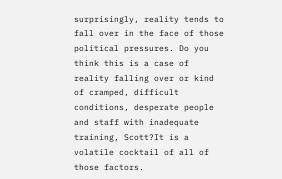surprisingly, reality tends to fall over in the face of those political pressures. Do you think this is a case of reality falling over or kind of cramped, difficult conditions, desperate people and staff with inadequate training, Scott?It is a volatile cocktail of all of those factors.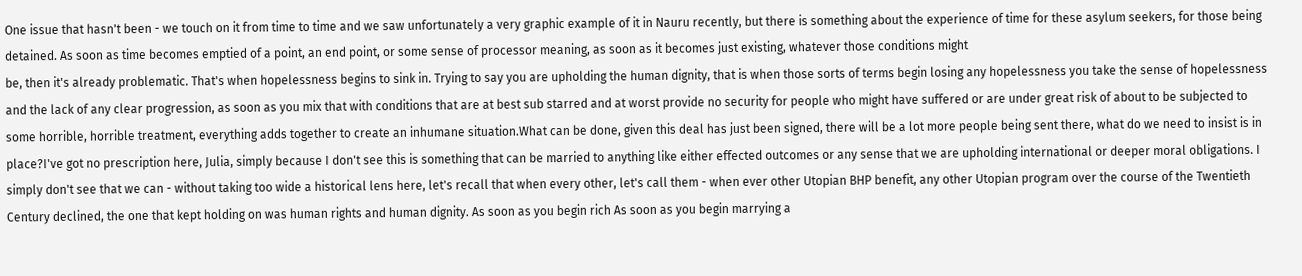One issue that hasn't been - we touch on it from time to time and we saw unfortunately a very graphic example of it in Nauru recently, but there is something about the experience of time for these asylum seekers, for those being detained. As soon as time becomes emptied of a point, an end point, or some sense of processor meaning, as soon as it becomes just existing, whatever those conditions might
be, then it's already problematic. That's when hopelessness begins to sink in. Trying to say you are upholding the human dignity, that is when those sorts of terms begin losing any hopelessness you take the sense of hopelessness and the lack of any clear progression, as soon as you mix that with conditions that are at best sub starred and at worst provide no security for people who might have suffered or are under great risk of about to be subjected to some horrible, horrible treatment, everything adds together to create an inhumane situation.What can be done, given this deal has just been signed, there will be a lot more people being sent there, what do we need to insist is in place?I've got no prescription here, Julia, simply because I don't see this is something that can be married to anything like either effected outcomes or any sense that we are upholding international or deeper moral obligations. I simply don't see that we can - without taking too wide a historical lens here, let's recall that when every other, let's call them - when ever other Utopian BHP benefit, any other Utopian program over the course of the Twentieth Century declined, the one that kept holding on was human rights and human dignity. As soon as you begin rich As soon as you begin marrying a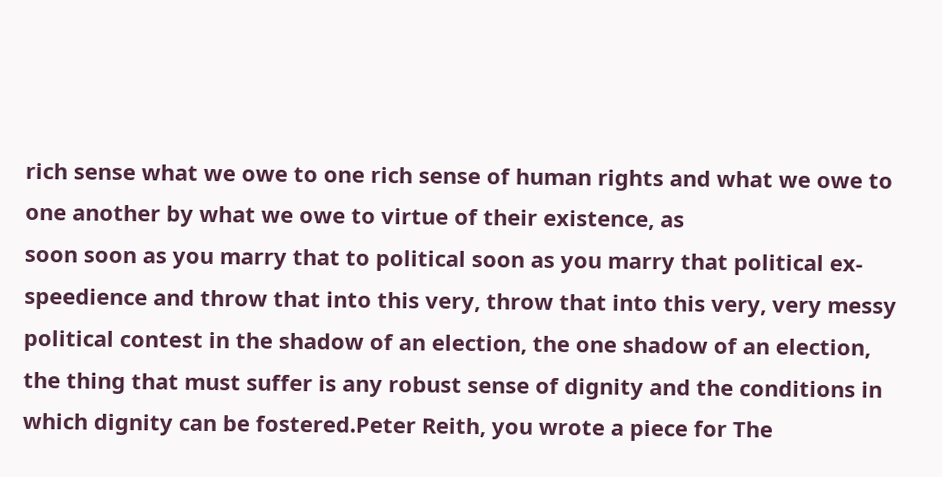rich sense what we owe to one rich sense of human rights and what we owe to one another by what we owe to virtue of their existence, as
soon soon as you marry that to political soon as you marry that political ex-speedience and throw that into this very, throw that into this very, very messy political contest in the shadow of an election, the one shadow of an election, the thing that must suffer is any robust sense of dignity and the conditions in which dignity can be fostered.Peter Reith, you wrote a piece for The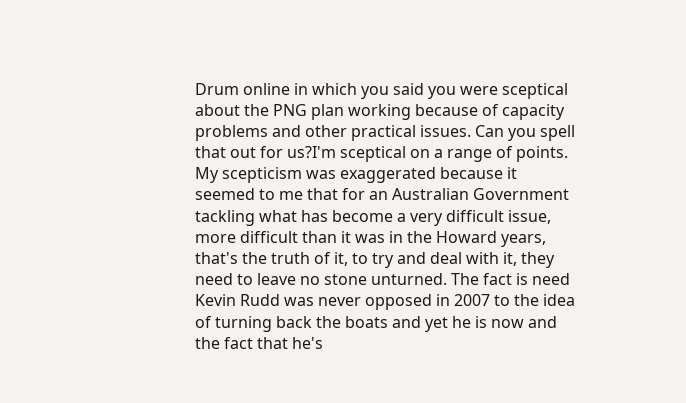Drum online in which you said you were sceptical about the PNG plan working because of capacity problems and other practical issues. Can you spell that out for us?I'm sceptical on a range of points. My scepticism was exaggerated because it seemed to me that for an Australian Government tackling what has become a very difficult issue, more difficult than it was in the Howard years, that's the truth of it, to try and deal with it, they need to leave no stone unturned. The fact is need Kevin Rudd was never opposed in 2007 to the idea of turning back the boats and yet he is now and the fact that he's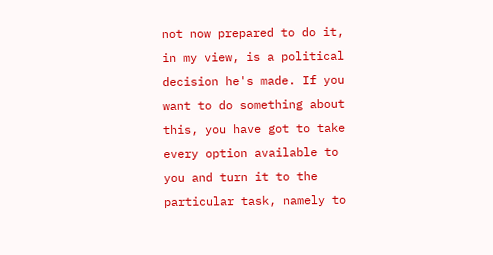not now prepared to do it, in my view, is a political decision he's made. If you want to do something about this, you have got to take every option available to you and turn it to the particular task, namely to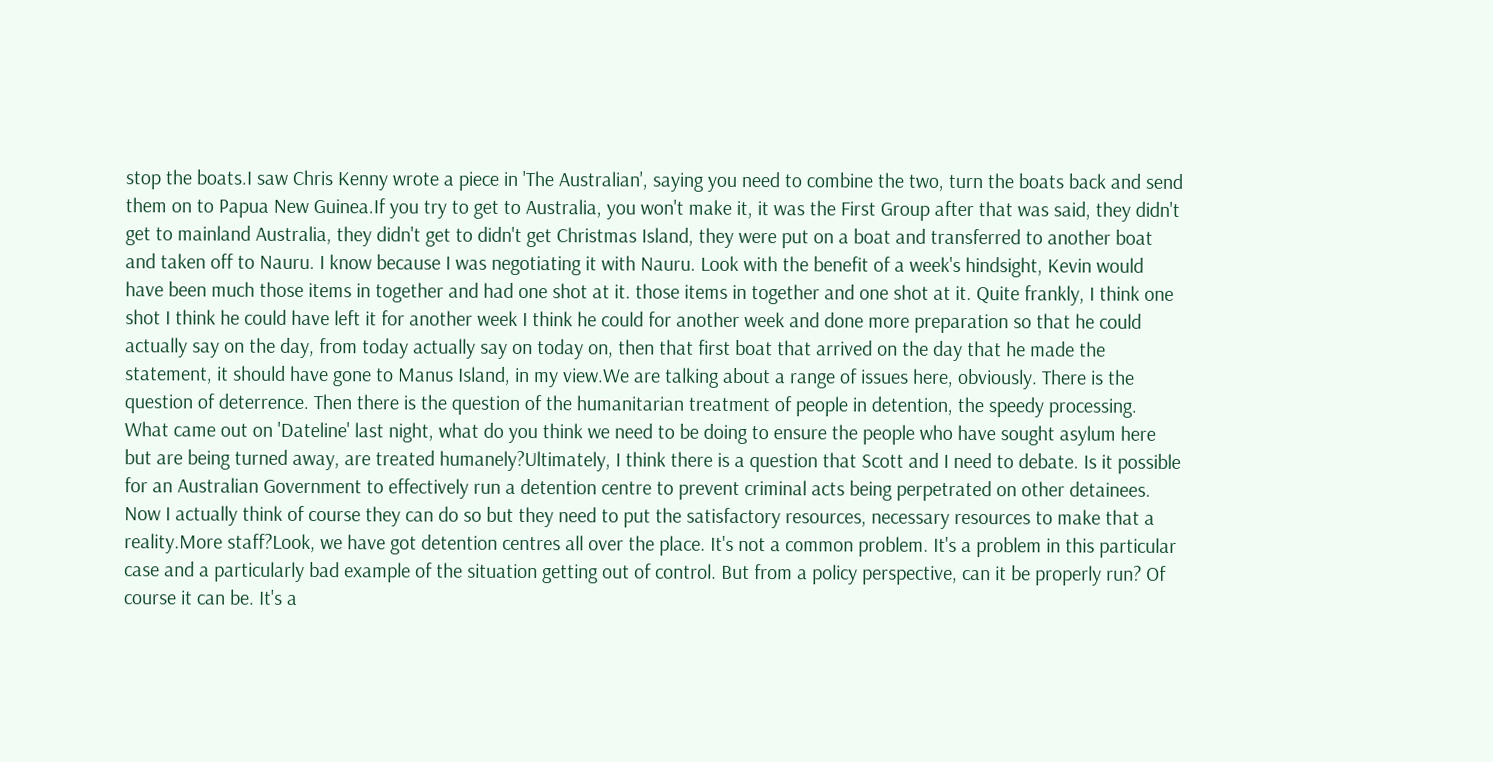stop the boats.I saw Chris Kenny wrote a piece in 'The Australian', saying you need to combine the two, turn the boats back and send them on to Papua New Guinea.If you try to get to Australia, you won't make it, it was the First Group after that was said, they didn't get to mainland Australia, they didn't get to didn't get Christmas Island, they were put on a boat and transferred to another boat and taken off to Nauru. I know because I was negotiating it with Nauru. Look with the benefit of a week's hindsight, Kevin would have been much those items in together and had one shot at it. those items in together and one shot at it. Quite frankly, I think one shot I think he could have left it for another week I think he could for another week and done more preparation so that he could actually say on the day, from today actually say on today on, then that first boat that arrived on the day that he made the statement, it should have gone to Manus Island, in my view.We are talking about a range of issues here, obviously. There is the question of deterrence. Then there is the question of the humanitarian treatment of people in detention, the speedy processing. What came out on 'Dateline' last night, what do you think we need to be doing to ensure the people who have sought asylum here but are being turned away, are treated humanely?Ultimately, I think there is a question that Scott and I need to debate. Is it possible for an Australian Government to effectively run a detention centre to prevent criminal acts being perpetrated on other detainees. Now I actually think of course they can do so but they need to put the satisfactory resources, necessary resources to make that a reality.More staff?Look, we have got detention centres all over the place. It's not a common problem. It's a problem in this particular case and a particularly bad example of the situation getting out of control. But from a policy perspective, can it be properly run? Of course it can be. It's a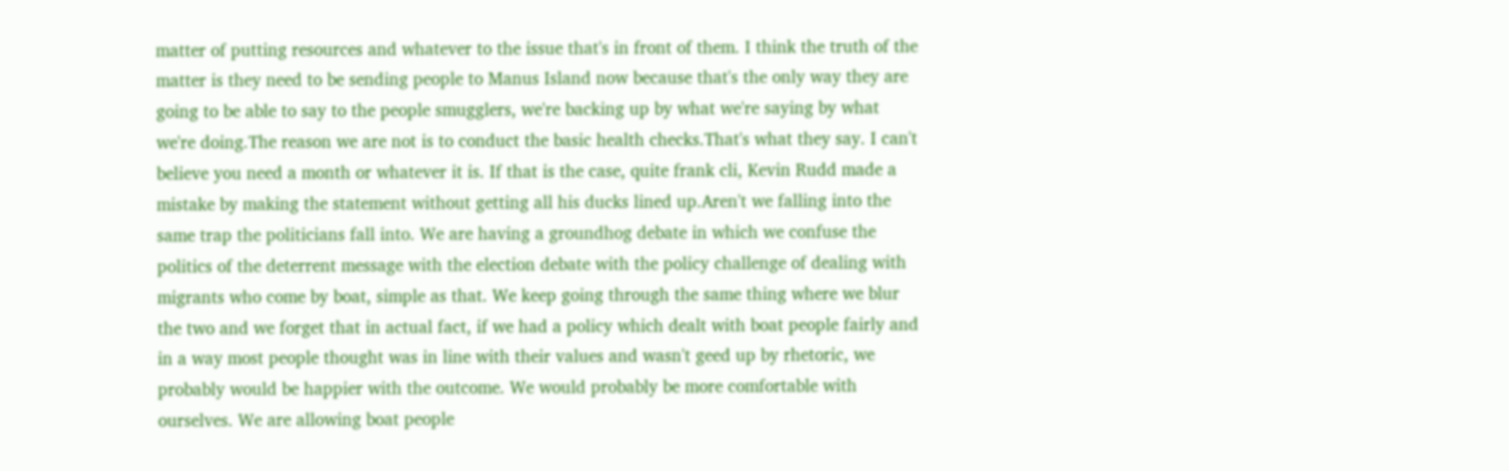matter of putting resources and whatever to the issue that's in front of them. I think the truth of the matter is they need to be sending people to Manus Island now because that's the only way they are going to be able to say to the people smugglers, we're backing up by what we're saying by what we're doing.The reason we are not is to conduct the basic health checks.That's what they say. I can't believe you need a month or whatever it is. If that is the case, quite frank cli, Kevin Rudd made a mistake by making the statement without getting all his ducks lined up.Aren't we falling into the same trap the politicians fall into. We are having a groundhog debate in which we confuse the politics of the deterrent message with the election debate with the policy challenge of dealing with migrants who come by boat, simple as that. We keep going through the same thing where we blur the two and we forget that in actual fact, if we had a policy which dealt with boat people fairly and in a way most people thought was in line with their values and wasn't geed up by rhetoric, we probably would be happier with the outcome. We would probably be more comfortable with ourselves. We are allowing boat people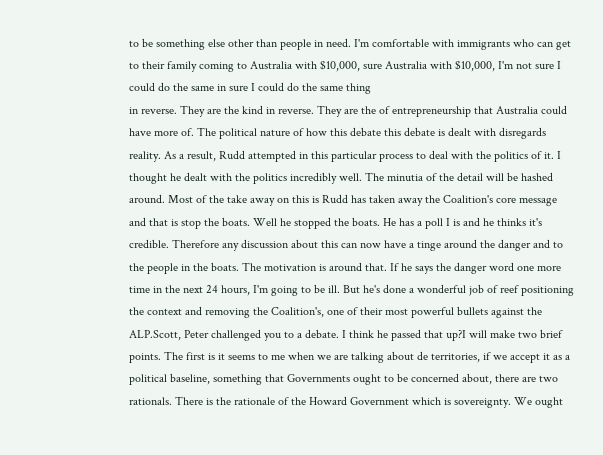to be something else other than people in need. I'm comfortable with immigrants who can get to their family coming to Australia with $10,000, sure Australia with $10,000, I'm not sure I could do the same in sure I could do the same thing
in reverse. They are the kind in reverse. They are the of entrepreneurship that Australia could have more of. The political nature of how this debate this debate is dealt with disregards reality. As a result, Rudd attempted in this particular process to deal with the politics of it. I thought he dealt with the politics incredibly well. The minutia of the detail will be hashed around. Most of the take away on this is Rudd has taken away the Coalition's core message and that is stop the boats. Well he stopped the boats. He has a poll I is and he thinks it's credible. Therefore any discussion about this can now have a tinge around the danger and to the people in the boats. The motivation is around that. If he says the danger word one more time in the next 24 hours, I'm going to be ill. But he's done a wonderful job of reef positioning the context and removing the Coalition's, one of their most powerful bullets against the ALP.Scott, Peter challenged you to a debate. I think he passed that up?I will make two brief points. The first is it seems to me when we are talking about de territories, if we accept it as a political baseline, something that Governments ought to be concerned about, there are two rationals. There is the rationale of the Howard Government which is sovereignty. We ought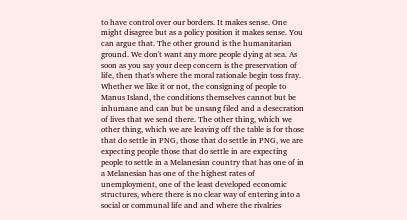to have control over our borders. It makes sense. One might disagree but as a policy position it makes sense. You can argue that. The other ground is the humanitarian ground. We don't want any more people dying at sea. As soon as you say your deep concern is the preservation of life, then that's where the moral rationale begin toss fray. Whether we like it or not, the consigning of people to Manus Island, the conditions themselves cannot but be inhumane and can but be unsang filed and a desecration of lives that we send there. The other thing, which we other thing, which we are leaving off the table is for those that do settle in PNG, those that do settle in PNG, we are expecting people those that do settle in are expecting people to settle in a Melanesian country that has one of in a Melanesian has one of the highest rates of unemployment, one of the least developed economic structures, where there is no clear way of entering into a social or communal life and and where the rivalries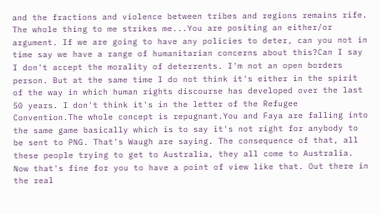and the fractions and violence between tribes and regions remains rife. The whole thing to me strikes me...You are positing an either/or argument. If we are going to have any policies to deter, can you not in time say we have a range of humanitarian concerns about this?Can I say I don't accept the morality of deterrents. I'm not an open borders person. But at the same time I do not think it's either in the spirit of the way in which human rights discourse has developed over the last 50 years. I don't think it's in the letter of the Refugee Convention.The whole concept is repugnant.You and Faya are falling into the same game basically which is to say it's not right for anybody to be sent to PNG. That's Waugh are saying. The consequence of that, all these people trying to get to Australia, they all come to Australia. Now that's fine for you to have a point of view like that. Out there in the real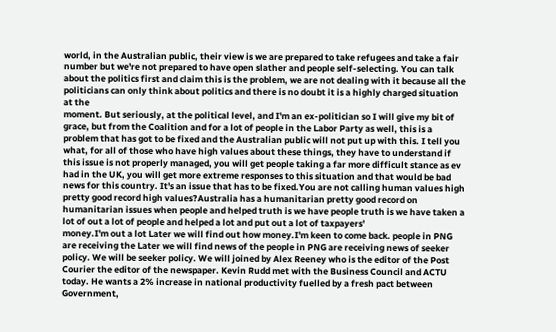world, in the Australian public, their view is we are prepared to take refugees and take a fair number but we're not prepared to have open slather and people self-selecting. You can talk about the politics first and claim this is the problem, we are not dealing with it because all the politicians can only think about politics and there is no doubt it is a highly charged situation at the
moment. But seriously, at the political level, and I'm an ex-politician so I will give my bit of grace, but from the Coalition and for a lot of people in the Labor Party as well, this is a problem that has got to be fixed and the Australian public will not put up with this. I tell you what, for all of those who have high values about these things, they have to understand if this issue is not properly managed, you will get people taking a far more difficult stance as ev had in the UK, you will get more extreme responses to this situation and that would be bad news for this country. It's an issue that has to be fixed.You are not calling human values high pretty good record high values?Australia has a humanitarian pretty good record on
humanitarian issues when people and helped truth is we have people truth is we have taken a lot of out a lot of people and helped a lot and put out a lot of taxpayers'
money.I'm out a lot Later we will find out how money.I'm keen to come back. people in PNG are receiving the Later we will find news of the people in PNG are receiving news of seeker policy. We will be seeker policy. We will joined by Alex Reeney who is the editor of the Post Courier the editor of the newspaper. Kevin Rudd met with the Business Council and ACTU today. He wants a 2% increase in national productivity fuelled by a fresh pact between Government,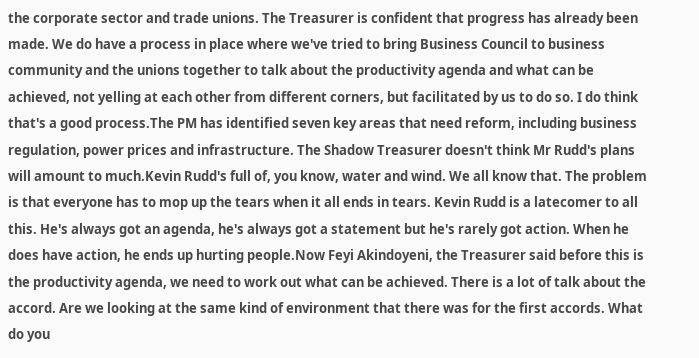the corporate sector and trade unions. The Treasurer is confident that progress has already been made. We do have a process in place where we've tried to bring Business Council to business community and the unions together to talk about the productivity agenda and what can be achieved, not yelling at each other from different corners, but facilitated by us to do so. I do think that's a good process.The PM has identified seven key areas that need reform, including business regulation, power prices and infrastructure. The Shadow Treasurer doesn't think Mr Rudd's plans will amount to much.Kevin Rudd's full of, you know, water and wind. We all know that. The problem is that everyone has to mop up the tears when it all ends in tears. Kevin Rudd is a latecomer to all this. He's always got an agenda, he's always got a statement but he's rarely got action. When he does have action, he ends up hurting people.Now Feyi Akindoyeni, the Treasurer said before this is the productivity agenda, we need to work out what can be achieved. There is a lot of talk about the accord. Are we looking at the same kind of environment that there was for the first accords. What do you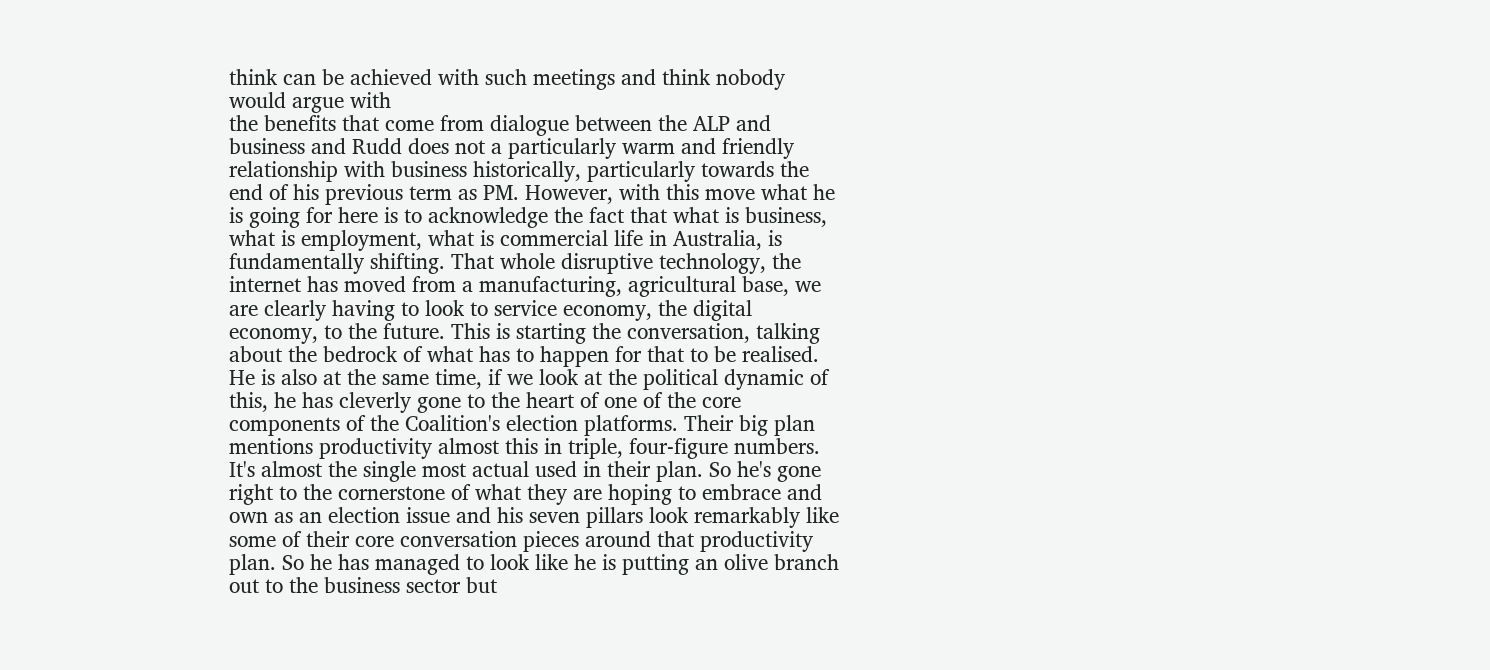think can be achieved with such meetings and think nobody would argue with
the benefits that come from dialogue between the ALP and business and Rudd does not a particularly warm and friendly relationship with business historically, particularly towards the end of his previous term as PM. However, with this move what he is going for here is to acknowledge the fact that what is business, what is employment, what is commercial life in Australia, is fundamentally shifting. That whole disruptive technology, the internet has moved from a manufacturing, agricultural base, we are clearly having to look to service economy, the digital economy, to the future. This is starting the conversation, talking about the bedrock of what has to happen for that to be realised. He is also at the same time, if we look at the political dynamic of this, he has cleverly gone to the heart of one of the core components of the Coalition's election platforms. Their big plan mentions productivity almost this in triple, four-figure numbers. It's almost the single most actual used in their plan. So he's gone right to the cornerstone of what they are hoping to embrace and own as an election issue and his seven pillars look remarkably like some of their core conversation pieces around that productivity plan. So he has managed to look like he is putting an olive branch out to the business sector but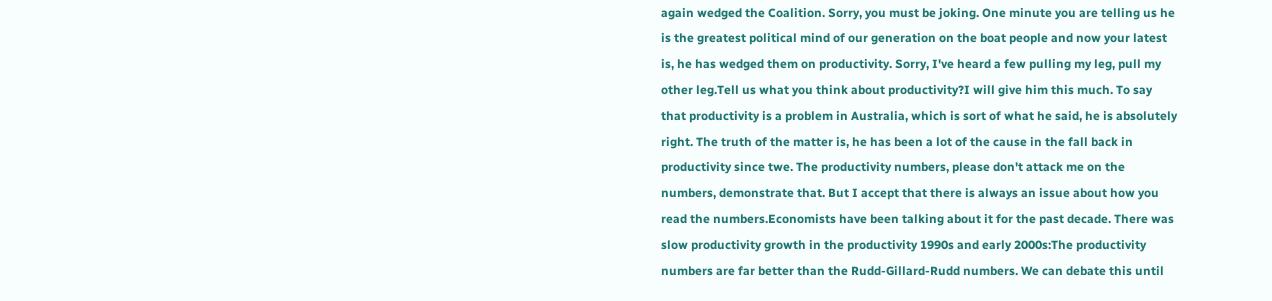again wedged the Coalition. Sorry, you must be joking. One minute you are telling us he is the greatest political mind of our generation on the boat people and now your latest is, he has wedged them on productivity. Sorry, I've heard a few pulling my leg, pull my other leg.Tell us what you think about productivity?I will give him this much. To say that productivity is a problem in Australia, which is sort of what he said, he is absolutely right. The truth of the matter is, he has been a lot of the cause in the fall back in productivity since twe. The productivity numbers, please don't attack me on the numbers, demonstrate that. But I accept that there is always an issue about how you read the numbers.Economists have been talking about it for the past decade. There was slow productivity growth in the productivity 1990s and early 2000s:The productivity numbers are far better than the Rudd-Gillard-Rudd numbers. We can debate this until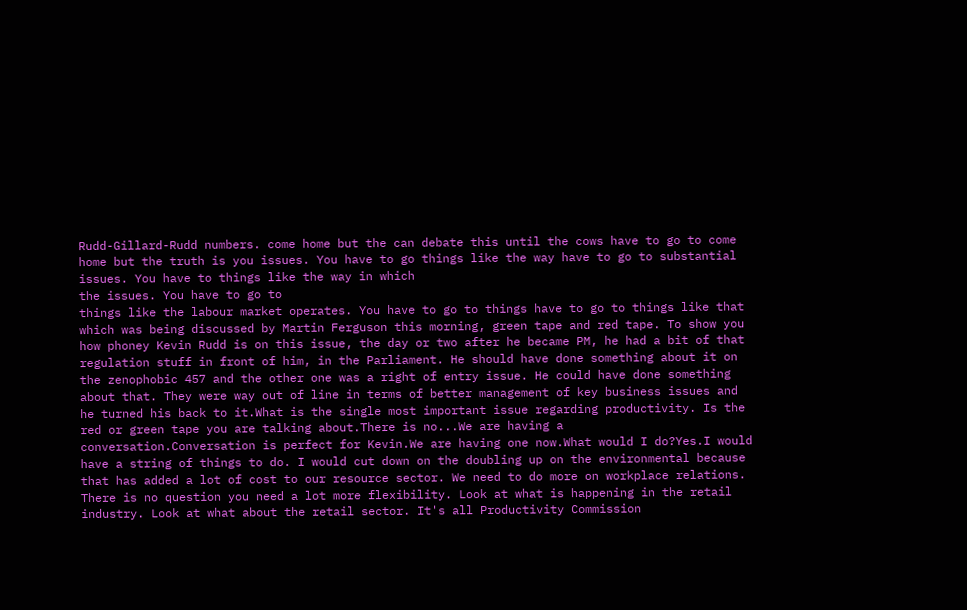Rudd-Gillard-Rudd numbers. come home but the can debate this until the cows have to go to come home but the truth is you issues. You have to go things like the way have to go to substantial
issues. You have to things like the way in which
the issues. You have to go to
things like the labour market operates. You have to go to things have to go to things like that which was being discussed by Martin Ferguson this morning, green tape and red tape. To show you how phoney Kevin Rudd is on this issue, the day or two after he became PM, he had a bit of that regulation stuff in front of him, in the Parliament. He should have done something about it on the zenophobic 457 and the other one was a right of entry issue. He could have done something about that. They were way out of line in terms of better management of key business issues and he turned his back to it.What is the single most important issue regarding productivity. Is the red or green tape you are talking about.There is no...We are having a
conversation.Conversation is perfect for Kevin.We are having one now.What would I do?Yes.I would have a string of things to do. I would cut down on the doubling up on the environmental because that has added a lot of cost to our resource sector. We need to do more on workplace relations. There is no question you need a lot more flexibility. Look at what is happening in the retail industry. Look at what about the retail sector. It's all Productivity Commission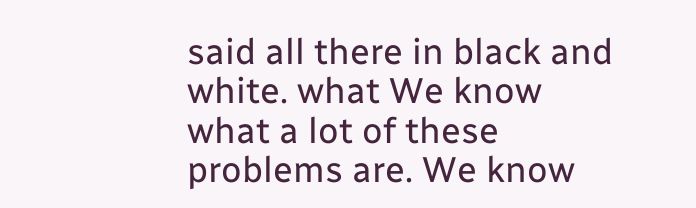said all there in black and white. what We know what a lot of these problems are. We know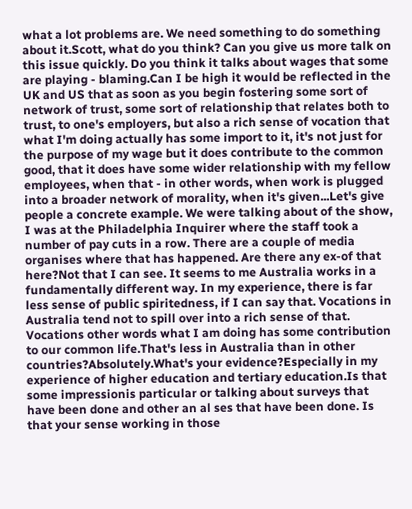what a lot problems are. We need something to do something about it.Scott, what do you think? Can you give us more talk on this issue quickly. Do you think it talks about wages that some are playing - blaming.Can I be high it would be reflected in the UK and US that as soon as you begin fostering some sort of network of trust, some sort of relationship that relates both to trust, to one's employers, but also a rich sense of vocation that what I'm doing actually has some import to it, it's not just for the purpose of my wage but it does contribute to the common good, that it does have some wider relationship with my fellow employees, when that - in other words, when work is plugged into a broader network of morality, when it's given...Let's give people a concrete example. We were talking about of the show, I was at the Philadelphia Inquirer where the staff took a number of pay cuts in a row. There are a couple of media organises where that has happened. Are there any ex-of that here?Not that I can see. It seems to me Australia works in a fundamentally different way. In my experience, there is far less sense of public spiritedness, if I can say that. Vocations in Australia tend not to spill over into a rich sense of that. Vocations other words what I am doing has some contribution to our common life.That's less in Australia than in other countries?Absolutely.What's your evidence?Especially in my experience of higher education and tertiary education.Is that some impressionis particular or talking about surveys that have been done and other an al ses that have been done. Is that your sense working in those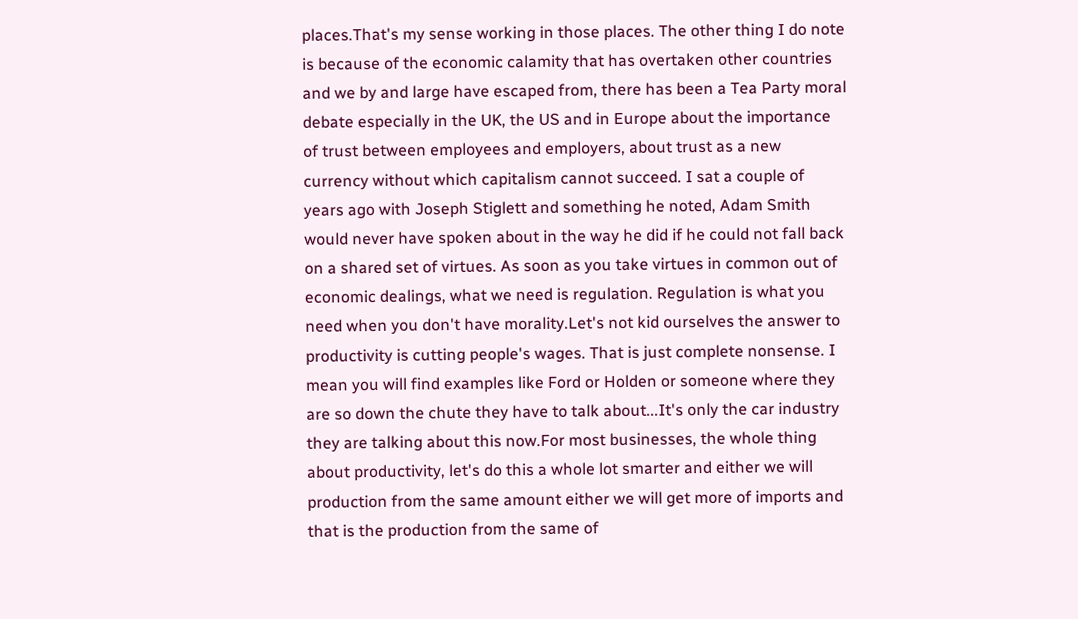places.That's my sense working in those places. The other thing I do note is because of the economic calamity that has overtaken other countries and we by and large have escaped from, there has been a Tea Party moral debate especially in the UK, the US and in Europe about the importance of trust between employees and employers, about trust as a new currency without which capitalism cannot succeed. I sat a couple of years ago with Joseph Stiglett and something he noted, Adam Smith would never have spoken about in the way he did if he could not fall back on a shared set of virtues. As soon as you take virtues in common out of economic dealings, what we need is regulation. Regulation is what you need when you don't have morality.Let's not kid ourselves the answer to productivity is cutting people's wages. That is just complete nonsense. I mean you will find examples like Ford or Holden or someone where they are so down the chute they have to talk about...It's only the car industry they are talking about this now.For most businesses, the whole thing about productivity, let's do this a whole lot smarter and either we will production from the same amount either we will get more of imports and that is the production from the same of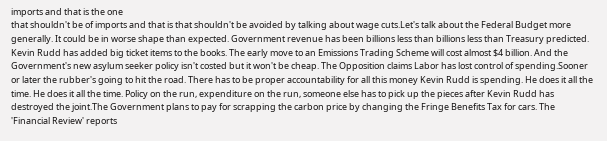imports and that is the one
that shouldn't be of imports and that is that shouldn't be avoided by talking about wage cuts.Let's talk about the Federal Budget more generally. It could be in worse shape than expected. Government revenue has been billions less than billions less than Treasury predicted. Kevin Rudd has added big ticket items to the books. The early move to an Emissions Trading Scheme will cost almost $4 billion. And the Government's new asylum seeker policy isn't costed but it won't be cheap. The Opposition claims Labor has lost control of spending.Sooner or later the rubber's going to hit the road. There has to be proper accountability for all this money Kevin Rudd is spending. He does it all the time. He does it all the time. Policy on the run, expenditure on the run, someone else has to pick up the pieces after Kevin Rudd has destroyed the joint.The Government plans to pay for scrapping the carbon price by changing the Fringe Benefits Tax for cars. The 'Financial Review' reports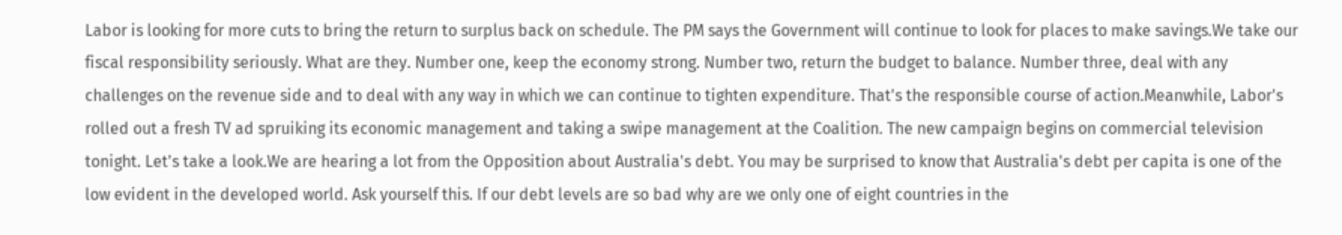Labor is looking for more cuts to bring the return to surplus back on schedule. The PM says the Government will continue to look for places to make savings.We take our fiscal responsibility seriously. What are they. Number one, keep the economy strong. Number two, return the budget to balance. Number three, deal with any challenges on the revenue side and to deal with any way in which we can continue to tighten expenditure. That's the responsible course of action.Meanwhile, Labor's rolled out a fresh TV ad spruiking its economic management and taking a swipe management at the Coalition. The new campaign begins on commercial television tonight. Let's take a look.We are hearing a lot from the Opposition about Australia's debt. You may be surprised to know that Australia's debt per capita is one of the low evident in the developed world. Ask yourself this. If our debt levels are so bad why are we only one of eight countries in the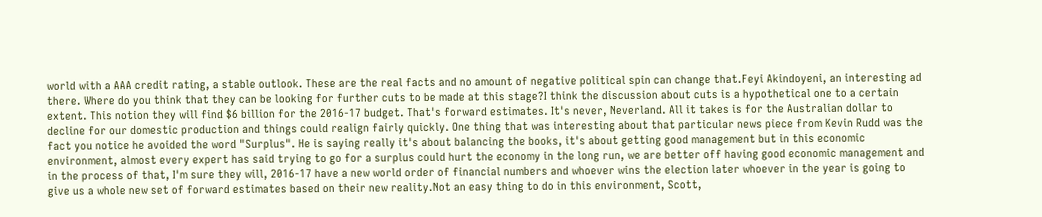world with a AAA credit rating, a stable outlook. These are the real facts and no amount of negative political spin can change that.Feyi Akindoyeni, an interesting ad there. Where do you think that they can be looking for further cuts to be made at this stage?I think the discussion about cuts is a hypothetical one to a certain extent. This notion they will find $6 billion for the 2016-17 budget. That's forward estimates. It's never, Neverland. All it takes is for the Australian dollar to decline for our domestic production and things could realign fairly quickly. One thing that was interesting about that particular news piece from Kevin Rudd was the fact you notice he avoided the word "Surplus". He is saying really it's about balancing the books, it's about getting good management but in this economic environment, almost every expert has said trying to go for a surplus could hurt the economy in the long run, we are better off having good economic management and in the process of that, I'm sure they will, 2016-17 have a new world order of financial numbers and whoever wins the election later whoever in the year is going to give us a whole new set of forward estimates based on their new reality.Not an easy thing to do in this environment, Scott,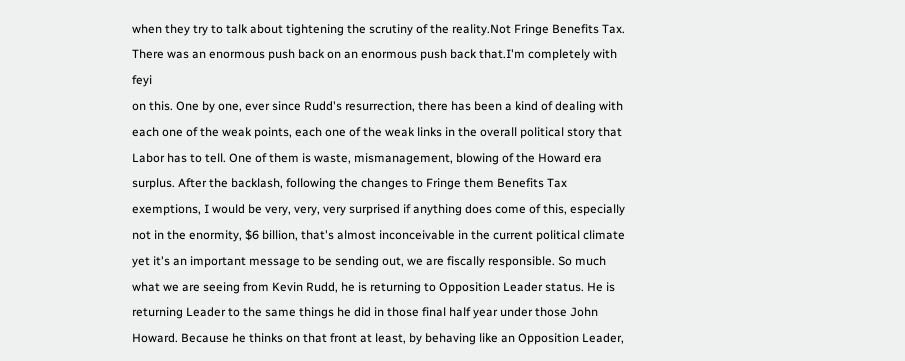when they try to talk about tightening the scrutiny of the reality.Not Fringe Benefits Tax. There was an enormous push back on an enormous push back that.I'm completely with feyi
on this. One by one, ever since Rudd's resurrection, there has been a kind of dealing with each one of the weak points, each one of the weak links in the overall political story that Labor has to tell. One of them is waste, mismanagement, blowing of the Howard era surplus. After the backlash, following the changes to Fringe them Benefits Tax exemptions, I would be very, very, very surprised if anything does come of this, especially not in the enormity, $6 billion, that's almost inconceivable in the current political climate yet it's an important message to be sending out, we are fiscally responsible. So much what we are seeing from Kevin Rudd, he is returning to Opposition Leader status. He is returning Leader to the same things he did in those final half year under those John Howard. Because he thinks on that front at least, by behaving like an Opposition Leader,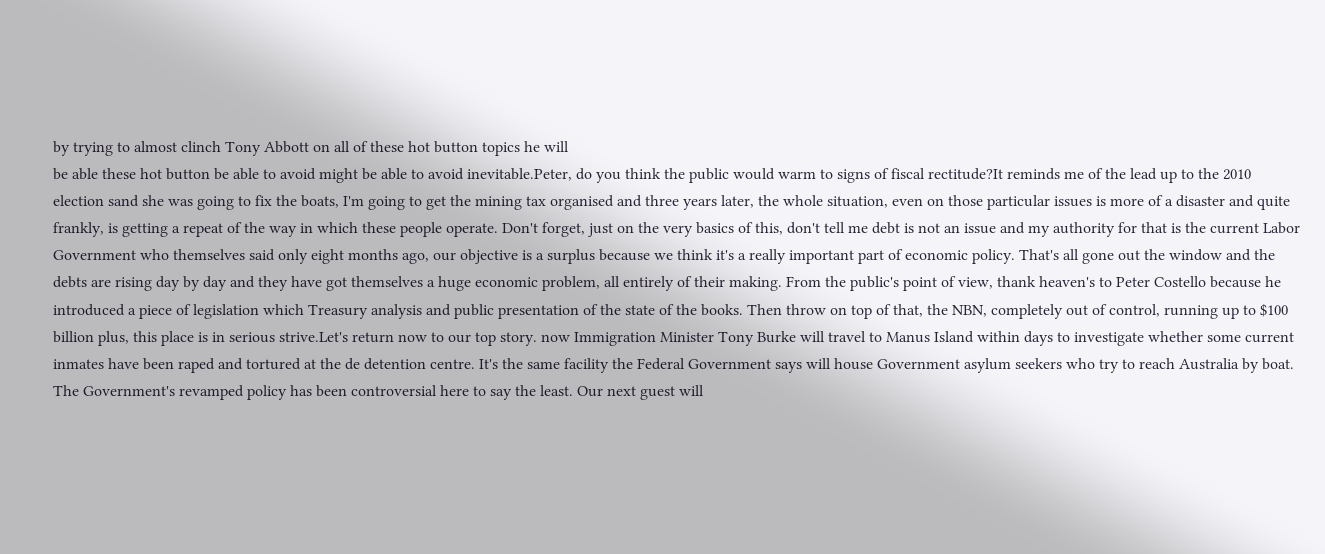by trying to almost clinch Tony Abbott on all of these hot button topics he will
be able these hot button be able to avoid might be able to avoid inevitable.Peter, do you think the public would warm to signs of fiscal rectitude?It reminds me of the lead up to the 2010 election sand she was going to fix the boats, I'm going to get the mining tax organised and three years later, the whole situation, even on those particular issues is more of a disaster and quite frankly, is getting a repeat of the way in which these people operate. Don't forget, just on the very basics of this, don't tell me debt is not an issue and my authority for that is the current Labor Government who themselves said only eight months ago, our objective is a surplus because we think it's a really important part of economic policy. That's all gone out the window and the debts are rising day by day and they have got themselves a huge economic problem, all entirely of their making. From the public's point of view, thank heaven's to Peter Costello because he introduced a piece of legislation which Treasury analysis and public presentation of the state of the books. Then throw on top of that, the NBN, completely out of control, running up to $100 billion plus, this place is in serious strive.Let's return now to our top story. now Immigration Minister Tony Burke will travel to Manus Island within days to investigate whether some current inmates have been raped and tortured at the de detention centre. It's the same facility the Federal Government says will house Government asylum seekers who try to reach Australia by boat. The Government's revamped policy has been controversial here to say the least. Our next guest will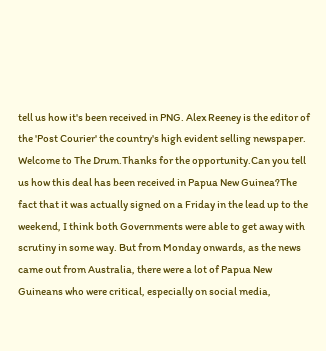tell us how it's been received in PNG. Alex Reeney is the editor of the 'Post Courier' the country's high evident selling newspaper. Welcome to The Drum.Thanks for the opportunity.Can you tell us how this deal has been received in Papua New Guinea?The fact that it was actually signed on a Friday in the lead up to the weekend, I think both Governments were able to get away with scrutiny in some way. But from Monday onwards, as the news came out from Australia, there were a lot of Papua New Guineans who were critical, especially on social media,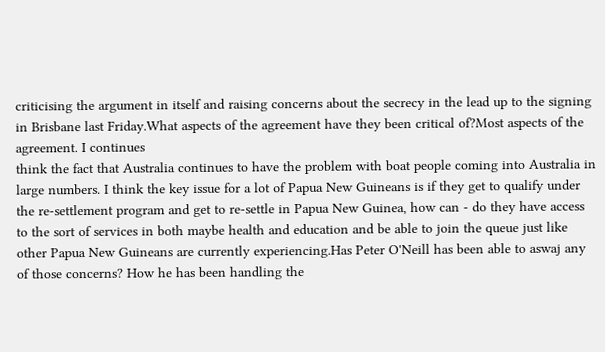criticising the argument in itself and raising concerns about the secrecy in the lead up to the signing in Brisbane last Friday.What aspects of the agreement have they been critical of?Most aspects of the agreement. I continues
think the fact that Australia continues to have the problem with boat people coming into Australia in large numbers. I think the key issue for a lot of Papua New Guineans is if they get to qualify under the re-settlement program and get to re-settle in Papua New Guinea, how can - do they have access to the sort of services in both maybe health and education and be able to join the queue just like other Papua New Guineans are currently experiencing.Has Peter O'Neill has been able to aswaj any of those concerns? How he has been handling the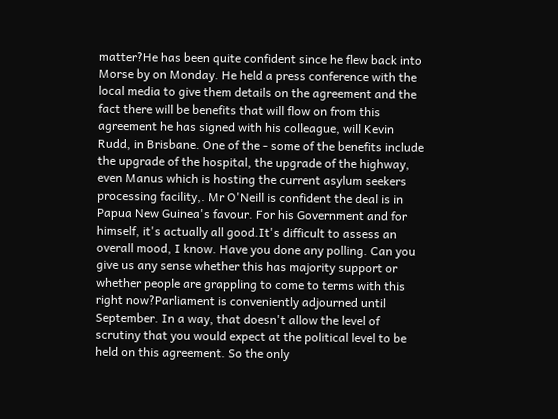matter?He has been quite confident since he flew back into Morse by on Monday. He held a press conference with the local media to give them details on the agreement and the fact there will be benefits that will flow on from this agreement he has signed with his colleague, will Kevin Rudd, in Brisbane. One of the - some of the benefits include the upgrade of the hospital, the upgrade of the highway, even Manus which is hosting the current asylum seekers processing facility,. Mr O'Neill is confident the deal is in Papua New Guinea's favour. For his Government and for himself, it's actually all good.It's difficult to assess an overall mood, I know. Have you done any polling. Can you give us any sense whether this has majority support or whether people are grappling to come to terms with this right now?Parliament is conveniently adjourned until September. In a way, that doesn't allow the level of scrutiny that you would expect at the political level to be held on this agreement. So the only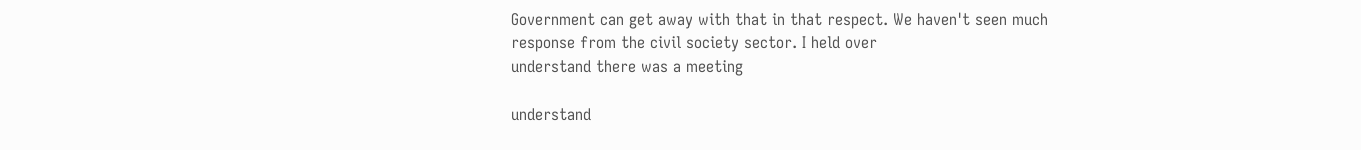Government can get away with that in that respect. We haven't seen much response from the civil society sector. I held over
understand there was a meeting

understand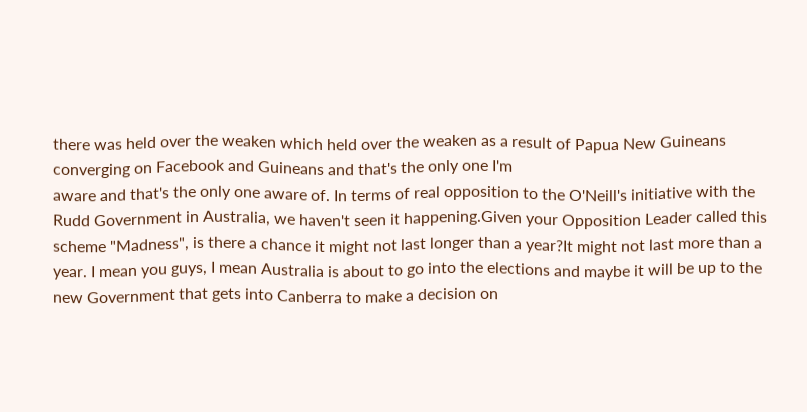there was held over the weaken which held over the weaken as a result of Papua New Guineans converging on Facebook and Guineans and that's the only one I'm
aware and that's the only one aware of. In terms of real opposition to the O'Neill's initiative with the Rudd Government in Australia, we haven't seen it happening.Given your Opposition Leader called this scheme "Madness", is there a chance it might not last longer than a year?It might not last more than a year. I mean you guys, I mean Australia is about to go into the elections and maybe it will be up to the new Government that gets into Canberra to make a decision on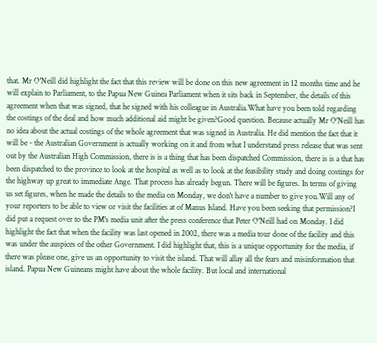that. Mr O'Neill did highlight the fact that this review will be done on this new agreement in 12 months time and he will explain to Parliament, to the Papua New Guinea Parliament when it sits back in September, the details of this agreement when that was signed, that he signed with his colleague in Australia.What have you been told regarding the costings of the deal and how much additional aid might be given?Good question. Because actually Mr O'Neill has no idea about the actual costings of the whole agreement that was signed in Australia. He did mention the fact that it will be - the Australian Government is actually working on it and from what I understand press release that was sent out by the Australian High Commission, there is is a thing that has been dispatched Commission, there is is a that has been dispatched to the province to look at the hospital as well as to look at the feasibility study and doing costings for the highway up great to immediate Ange. That process has already begun. There will be figures. In terms of giving us set figures, when he made the details to the media on Monday, we don't have a number to give you.Will any of your reporters to be able to view or visit the facilities at of Manus Island. Have you been seeking that permission?I did put a request over to the PM's media unit after the press conference that Peter O'Neill had on Monday. I did highlight the fact that when the facility was last opened in 2002, there was a media tour done of the facility and this was under the auspices of the other Government. I did highlight that, this is a unique opportunity for the media, if there was please one, give us an opportunity to visit the island. That will allay all the fears and misinformation that island. Papua New Guineans might have about the whole facility. But local and international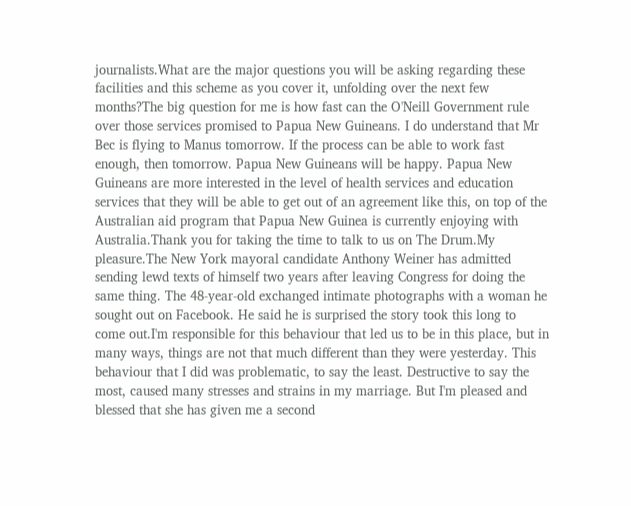journalists.What are the major questions you will be asking regarding these facilities and this scheme as you cover it, unfolding over the next few months?The big question for me is how fast can the O'Neill Government rule over those services promised to Papua New Guineans. I do understand that Mr Bec is flying to Manus tomorrow. If the process can be able to work fast enough, then tomorrow. Papua New Guineans will be happy. Papua New Guineans are more interested in the level of health services and education services that they will be able to get out of an agreement like this, on top of the Australian aid program that Papua New Guinea is currently enjoying with Australia.Thank you for taking the time to talk to us on The Drum.My pleasure.The New York mayoral candidate Anthony Weiner has admitted sending lewd texts of himself two years after leaving Congress for doing the same thing. The 48-year-old exchanged intimate photographs with a woman he sought out on Facebook. He said he is surprised the story took this long to come out.I'm responsible for this behaviour that led us to be in this place, but in many ways, things are not that much different than they were yesterday. This behaviour that I did was problematic, to say the least. Destructive to say the most, caused many stresses and strains in my marriage. But I'm pleased and blessed that she has given me a second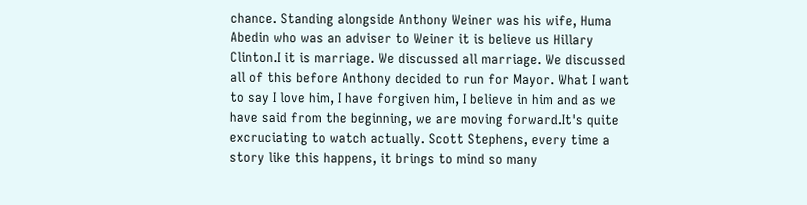chance. Standing alongside Anthony Weiner was his wife, Huma Abedin who was an adviser to Weiner it is believe us Hillary Clinton.I it is marriage. We discussed all marriage. We discussed all of this before Anthony decided to run for Mayor. What I want to say I love him, I have forgiven him, I believe in him and as we have said from the beginning, we are moving forward.It's quite excruciating to watch actually. Scott Stephens, every time a story like this happens, it brings to mind so many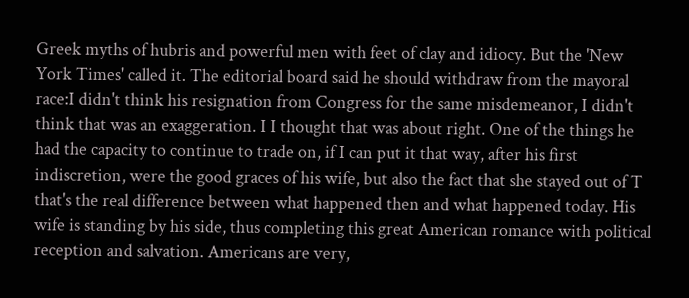Greek myths of hubris and powerful men with feet of clay and idiocy. But the 'New York Times' called it. The editorial board said he should withdraw from the mayoral race:I didn't think his resignation from Congress for the same misdemeanor, I didn't think that was an exaggeration. I I thought that was about right. One of the things he had the capacity to continue to trade on, if I can put it that way, after his first indiscretion, were the good graces of his wife, but also the fact that she stayed out of T that's the real difference between what happened then and what happened today. His wife is standing by his side, thus completing this great American romance with political reception and salvation. Americans are very,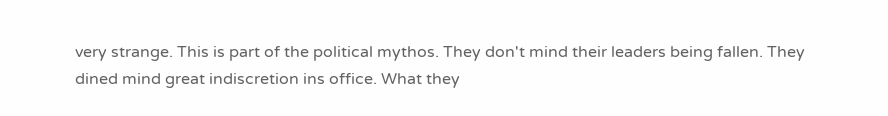very strange. This is part of the political mythos. They don't mind their leaders being fallen. They dined mind great indiscretion ins office. What they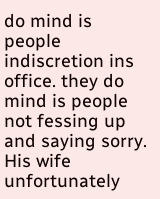do mind is people indiscretion ins office. they do mind is people not fessing up and saying sorry. His wife unfortunately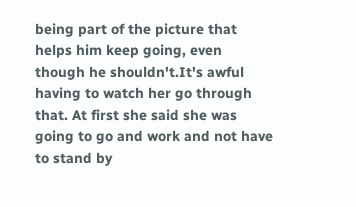being part of the picture that helps him keep going, even though he shouldn't.It's awful having to watch her go through that. At first she said she was going to go and work and not have to stand by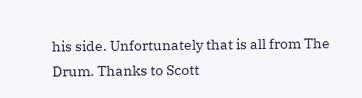his side. Unfortunately that is all from The Drum. Thanks to Scott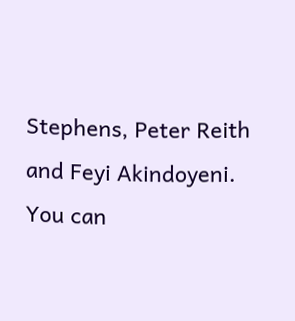Stephens, Peter Reith and Feyi Akindoyeni. You can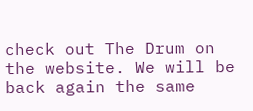check out The Drum on the website. We will be back again the same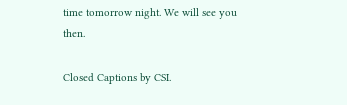time tomorrow night. We will see you then.

Closed Captions by CSI.